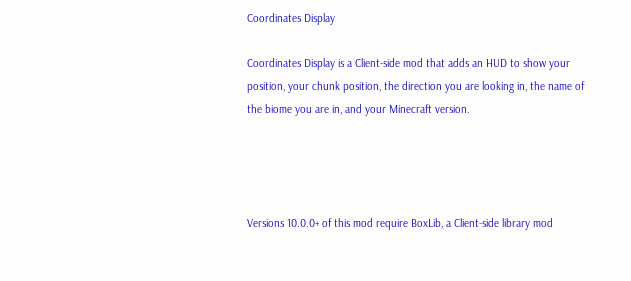Coordinates Display

Coordinates Display is a Client-side mod that adds an HUD to show your position, your chunk position, the direction you are looking in, the name of the biome you are in, and your Minecraft version.




Versions 10.0.0+ of this mod require BoxLib, a Client-side library mod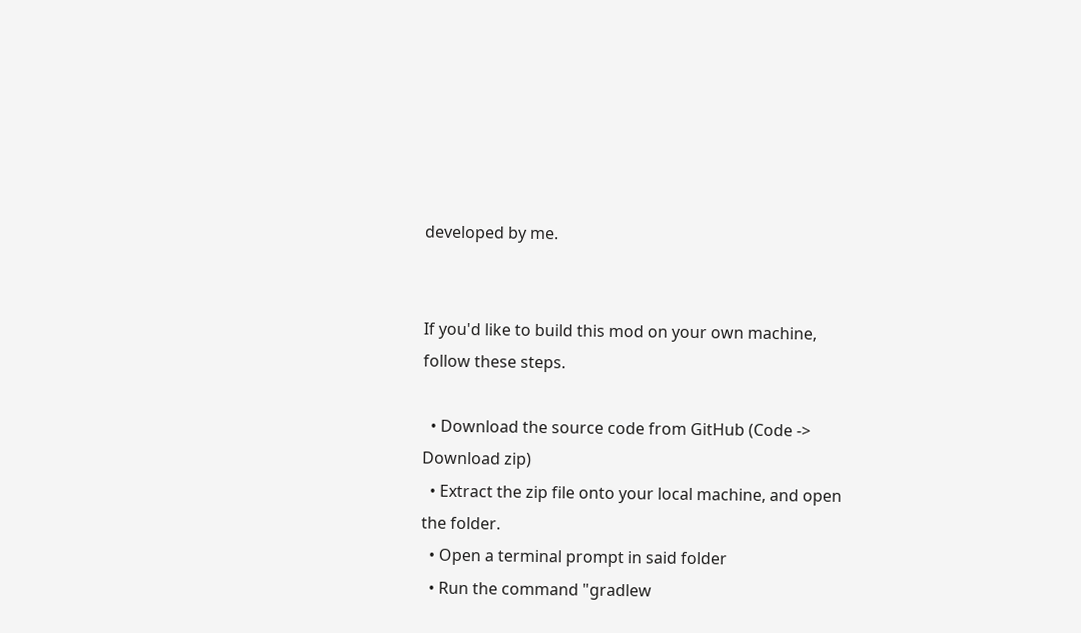developed by me.


If you'd like to build this mod on your own machine, follow these steps.

  • Download the source code from GitHub (Code -> Download zip)
  • Extract the zip file onto your local machine, and open the folder.
  • Open a terminal prompt in said folder
  • Run the command "gradlew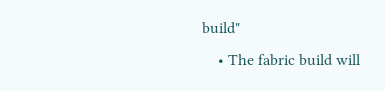build"
    • The fabric build will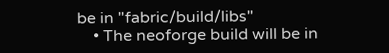be in "fabric/build/libs"
    • The neoforge build will be in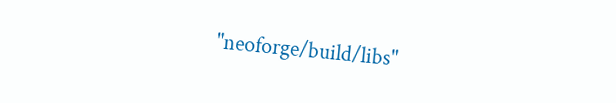"neoforge/build/libs"